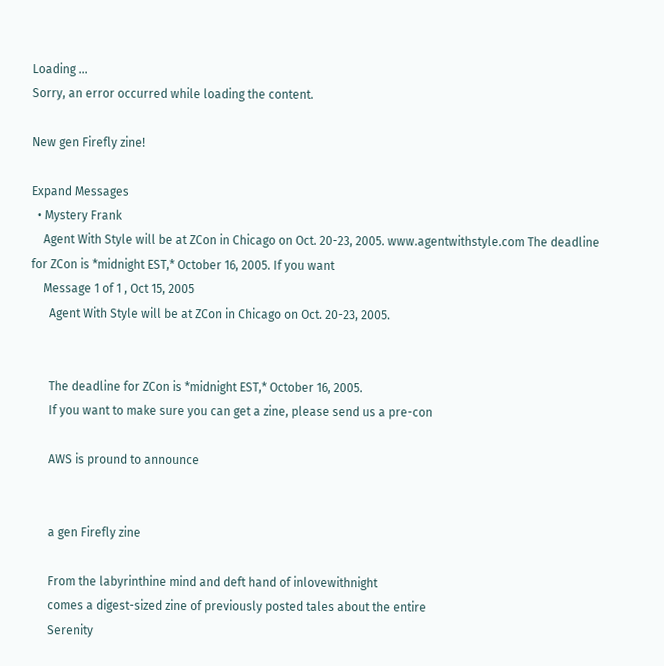Loading ...
Sorry, an error occurred while loading the content.

New gen Firefly zine!

Expand Messages
  • Mystery Frank
    Agent With Style will be at ZCon in Chicago on Oct. 20-23, 2005. www.agentwithstyle.com The deadline for ZCon is *midnight EST,* October 16, 2005. If you want
    Message 1 of 1 , Oct 15, 2005
      Agent With Style will be at ZCon in Chicago on Oct. 20-23, 2005.


      The deadline for ZCon is *midnight EST,* October 16, 2005.
      If you want to make sure you can get a zine, please send us a pre-con

      AWS is pround to announce


      a gen Firefly zine

      From the labyrinthine mind and deft hand of inlovewithnight
      comes a digest-sized zine of previously posted tales about the entire
      Serenity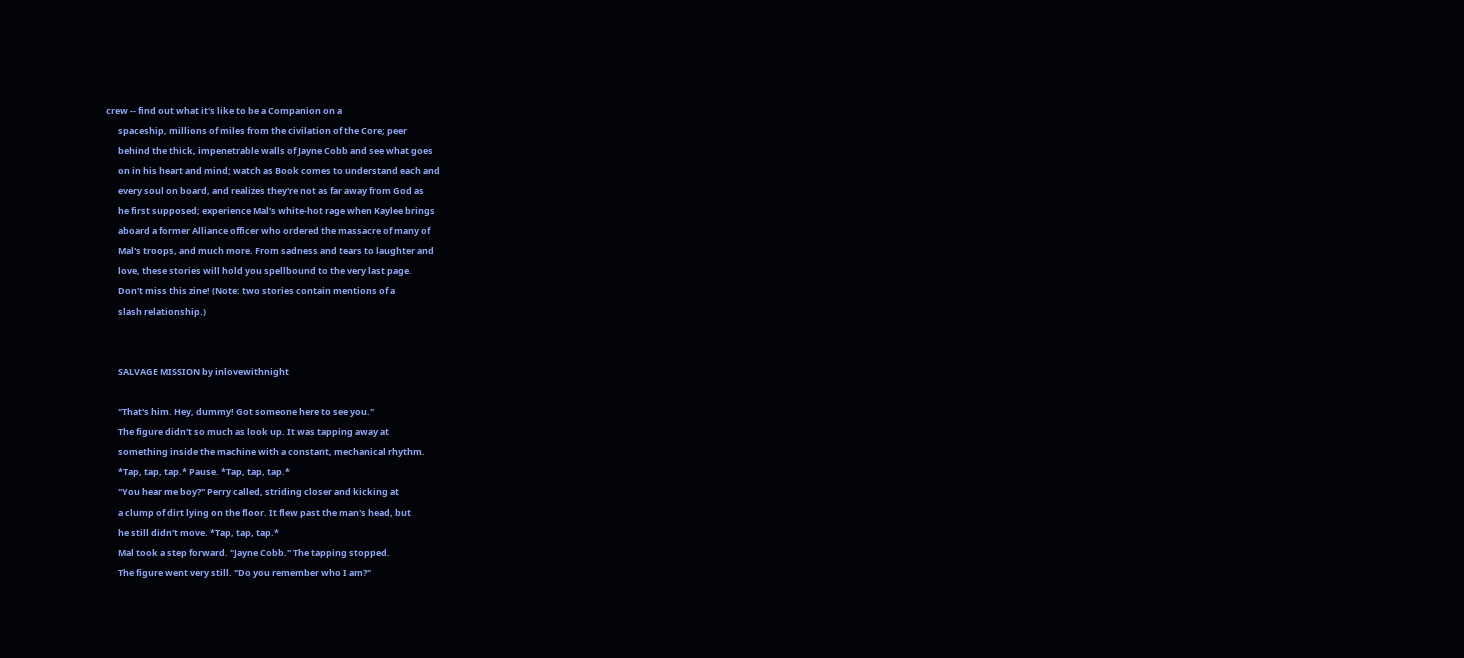crew -- find out what it's like to be a Companion on a
      spaceship, millions of miles from the civilation of the Core; peer
      behind the thick, impenetrable walls of Jayne Cobb and see what goes
      on in his heart and mind; watch as Book comes to understand each and
      every soul on board, and realizes they're not as far away from God as
      he first supposed; experience Mal's white-hot rage when Kaylee brings
      aboard a former Alliance officer who ordered the massacre of many of
      Mal's troops, and much more. From sadness and tears to laughter and
      love, these stories will hold you spellbound to the very last page.
      Don't miss this zine! (Note: two stories contain mentions of a
      slash relationship.)


      SALVAGE MISSION by inlovewithnight

      "That's him. Hey, dummy! Got someone here to see you."
      The figure didn't so much as look up. It was tapping away at
      something inside the machine with a constant, mechanical rhythm.
      *Tap, tap, tap.* Pause. *Tap, tap, tap.*
      "You hear me boy?" Perry called, striding closer and kicking at
      a clump of dirt lying on the floor. It flew past the man's head, but
      he still didn't move. *Tap, tap, tap.*
      Mal took a step forward. "Jayne Cobb." The tapping stopped.
      The figure went very still. "Do you remember who I am?"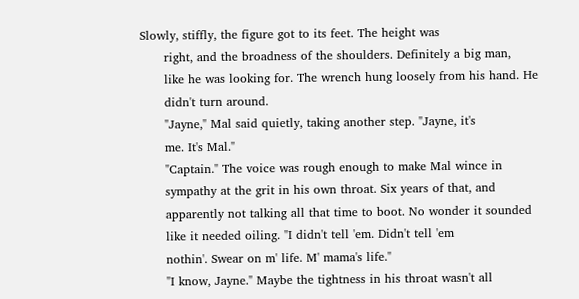Slowly, stiffly, the figure got to its feet. The height was
      right, and the broadness of the shoulders. Definitely a big man,
      like he was looking for. The wrench hung loosely from his hand. He
      didn't turn around.
      "Jayne," Mal said quietly, taking another step. "Jayne, it's
      me. It's Mal."
      "Captain." The voice was rough enough to make Mal wince in
      sympathy at the grit in his own throat. Six years of that, and
      apparently not talking all that time to boot. No wonder it sounded
      like it needed oiling. "I didn't tell 'em. Didn't tell 'em
      nothin'. Swear on m' life. M' mama's life."
      "I know, Jayne." Maybe the tightness in his throat wasn't all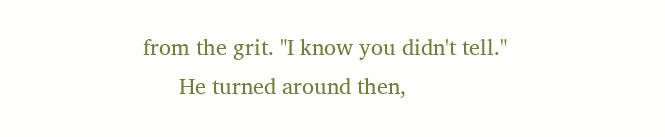from the grit. "I know you didn't tell."
      He turned around then,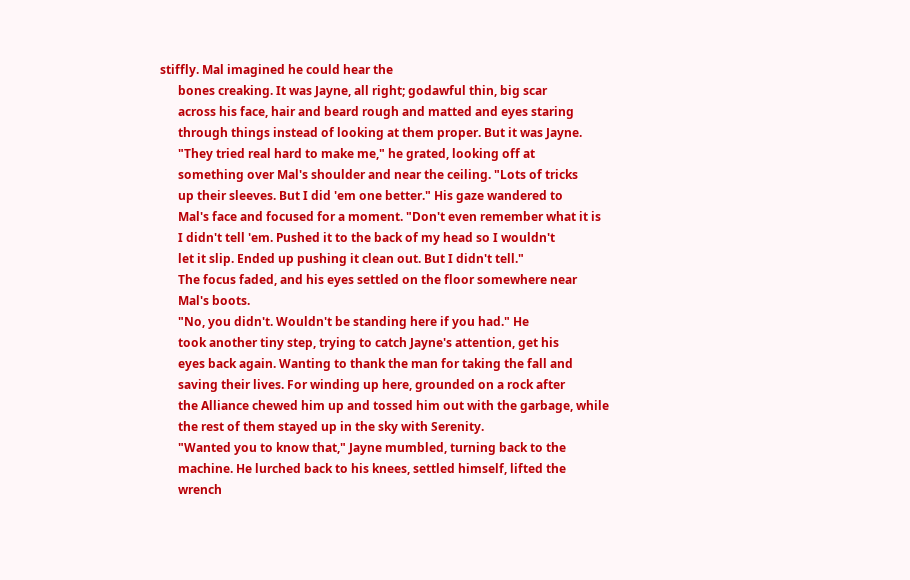stiffly. Mal imagined he could hear the
      bones creaking. It was Jayne, all right; godawful thin, big scar
      across his face, hair and beard rough and matted and eyes staring
      through things instead of looking at them proper. But it was Jayne.
      "They tried real hard to make me," he grated, looking off at
      something over Mal's shoulder and near the ceiling. "Lots of tricks
      up their sleeves. But I did 'em one better." His gaze wandered to
      Mal's face and focused for a moment. "Don't even remember what it is
      I didn't tell 'em. Pushed it to the back of my head so I wouldn't
      let it slip. Ended up pushing it clean out. But I didn't tell."
      The focus faded, and his eyes settled on the floor somewhere near
      Mal's boots.
      "No, you didn't. Wouldn't be standing here if you had." He
      took another tiny step, trying to catch Jayne's attention, get his
      eyes back again. Wanting to thank the man for taking the fall and
      saving their lives. For winding up here, grounded on a rock after
      the Alliance chewed him up and tossed him out with the garbage, while
      the rest of them stayed up in the sky with Serenity.
      "Wanted you to know that," Jayne mumbled, turning back to the
      machine. He lurched back to his knees, settled himself, lifted the
      wrench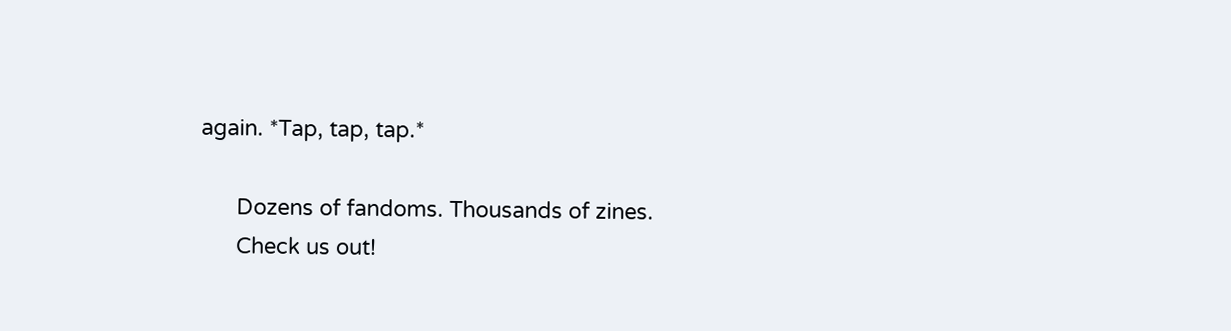again. *Tap, tap, tap.*

      Dozens of fandoms. Thousands of zines.
      Check us out!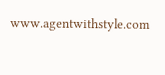www.agentwithstyle.com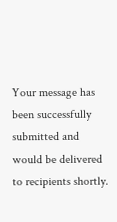Your message has been successfully submitted and would be delivered to recipients shortly.